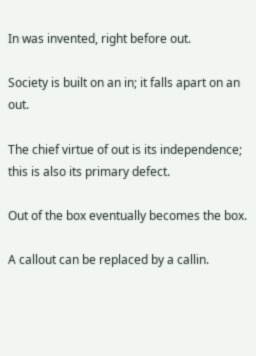In was invented, right before out.

Society is built on an in; it falls apart on an out.

The chief virtue of out is its independence; this is also its primary defect.

Out of the box eventually becomes the box.

A callout can be replaced by a callin.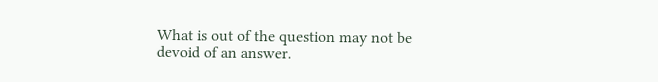What is out of the question may not be devoid of an answer.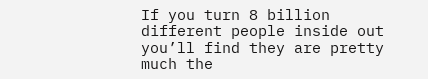If you turn 8 billion different people inside out you’ll find they are pretty much the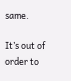same.

It’s out of order to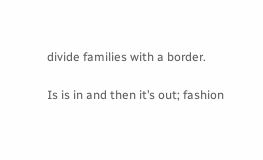divide families with a border.

Is is in and then it’s out; fashion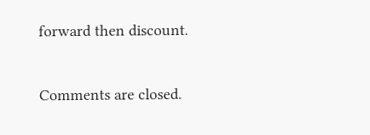forward then discount.

Comments are closed.